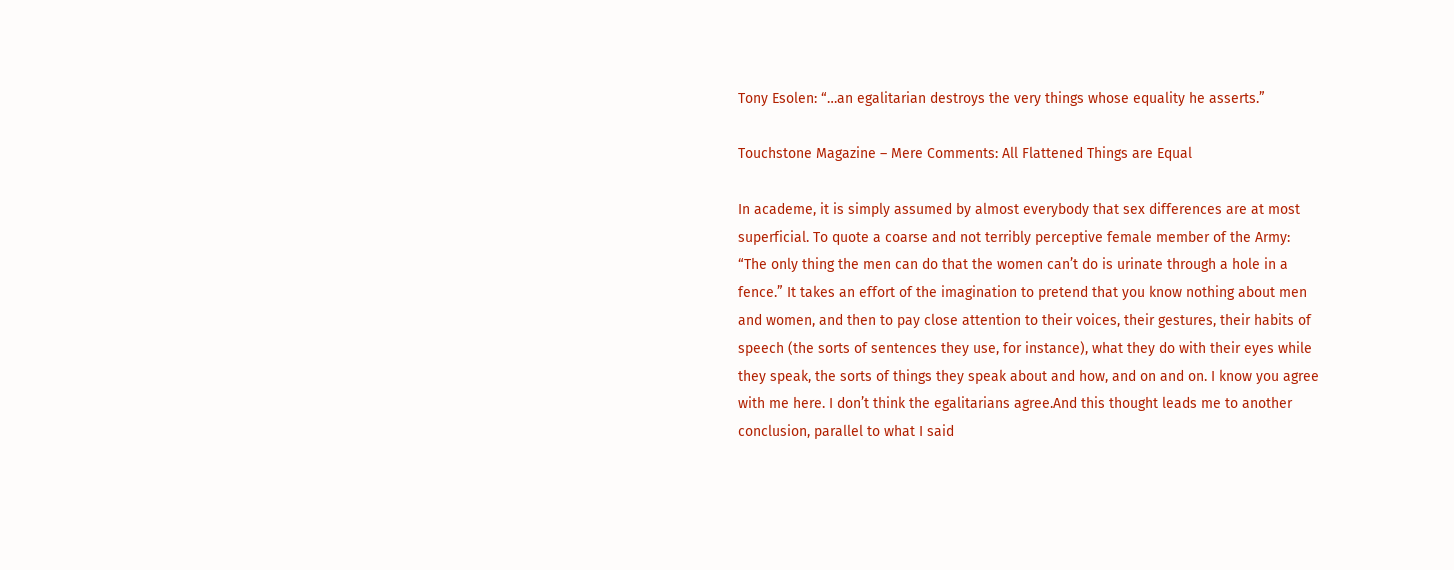Tony Esolen: “…an egalitarian destroys the very things whose equality he asserts.”

Touchstone Magazine – Mere Comments: All Flattened Things are Equal

In academe, it is simply assumed by almost everybody that sex differences are at most superficial. To quote a coarse and not terribly perceptive female member of the Army: “The only thing the men can do that the women can’t do is urinate through a hole in a fence.” It takes an effort of the imagination to pretend that you know nothing about men and women, and then to pay close attention to their voices, their gestures, their habits of speech (the sorts of sentences they use, for instance), what they do with their eyes while they speak, the sorts of things they speak about and how, and on and on. I know you agree with me here. I don’t think the egalitarians agree.And this thought leads me to another conclusion, parallel to what I said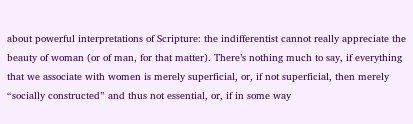about powerful interpretations of Scripture: the indifferentist cannot really appreciate the beauty of woman (or of man, for that matter). There’s nothing much to say, if everything that we associate with women is merely superficial, or, if not superficial, then merely “socially constructed” and thus not essential, or, if in some way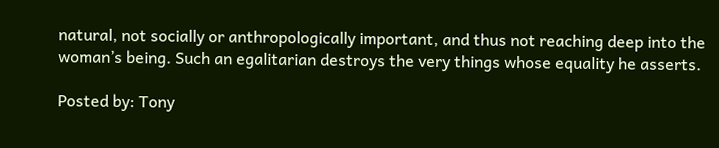natural, not socially or anthropologically important, and thus not reaching deep into the woman’s being. Such an egalitarian destroys the very things whose equality he asserts.

Posted by: Tony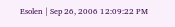Esolen | Sep 26, 2006 12:09:22 PM